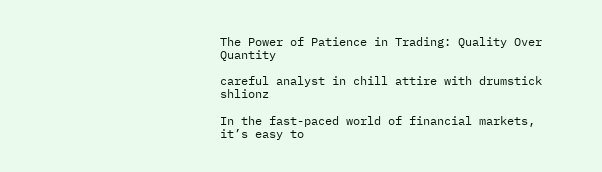The Power of Patience in Trading: Quality Over Quantity

careful analyst in chill attire with drumstick shlionz

In the fast-paced world of financial markets, it’s easy to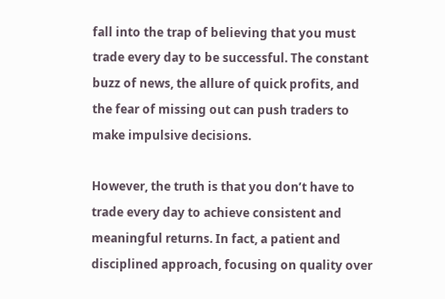fall into the trap of believing that you must trade every day to be successful. The constant buzz of news, the allure of quick profits, and the fear of missing out can push traders to make impulsive decisions.

However, the truth is that you don’t have to trade every day to achieve consistent and meaningful returns. In fact, a patient and disciplined approach, focusing on quality over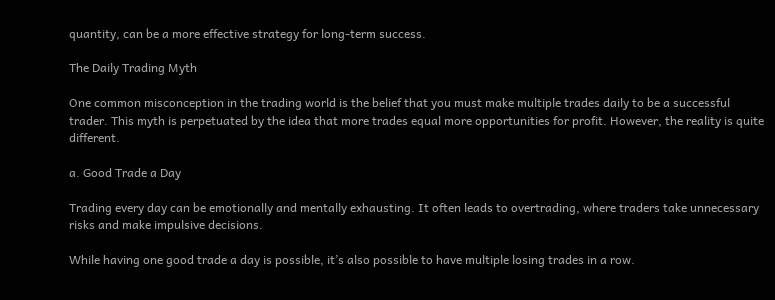quantity, can be a more effective strategy for long-term success.

The Daily Trading Myth

One common misconception in the trading world is the belief that you must make multiple trades daily to be a successful trader. This myth is perpetuated by the idea that more trades equal more opportunities for profit. However, the reality is quite different.

a. Good Trade a Day

Trading every day can be emotionally and mentally exhausting. It often leads to overtrading, where traders take unnecessary risks and make impulsive decisions.

While having one good trade a day is possible, it’s also possible to have multiple losing trades in a row.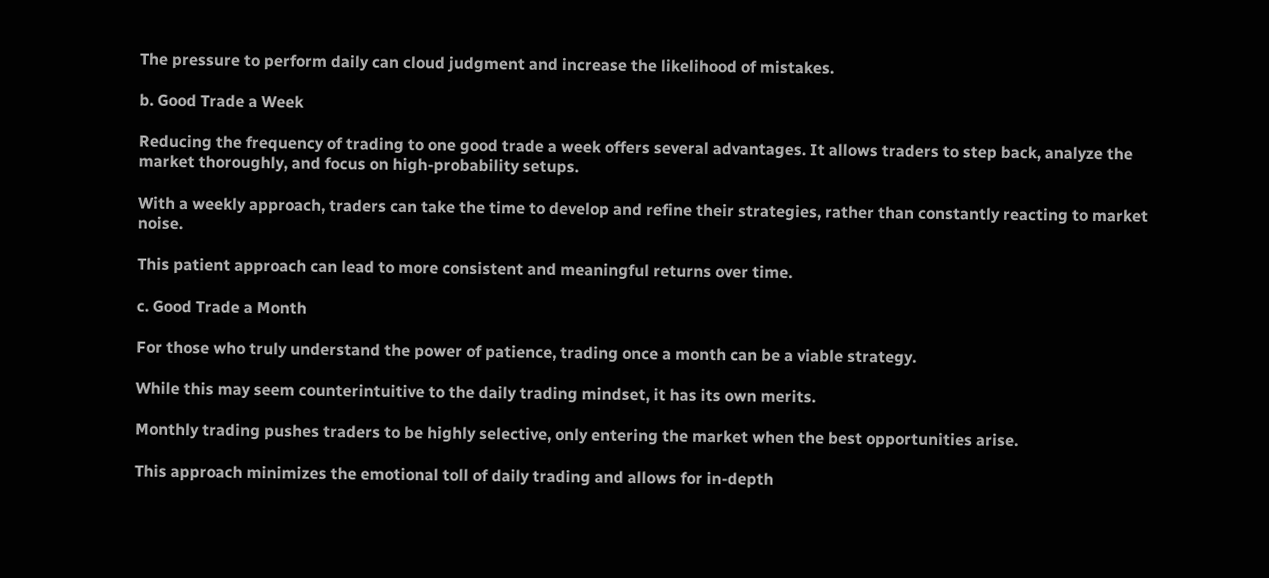The pressure to perform daily can cloud judgment and increase the likelihood of mistakes.

b. Good Trade a Week

Reducing the frequency of trading to one good trade a week offers several advantages. It allows traders to step back, analyze the market thoroughly, and focus on high-probability setups.

With a weekly approach, traders can take the time to develop and refine their strategies, rather than constantly reacting to market noise.

This patient approach can lead to more consistent and meaningful returns over time.

c. Good Trade a Month

For those who truly understand the power of patience, trading once a month can be a viable strategy.

While this may seem counterintuitive to the daily trading mindset, it has its own merits.

Monthly trading pushes traders to be highly selective, only entering the market when the best opportunities arise.

This approach minimizes the emotional toll of daily trading and allows for in-depth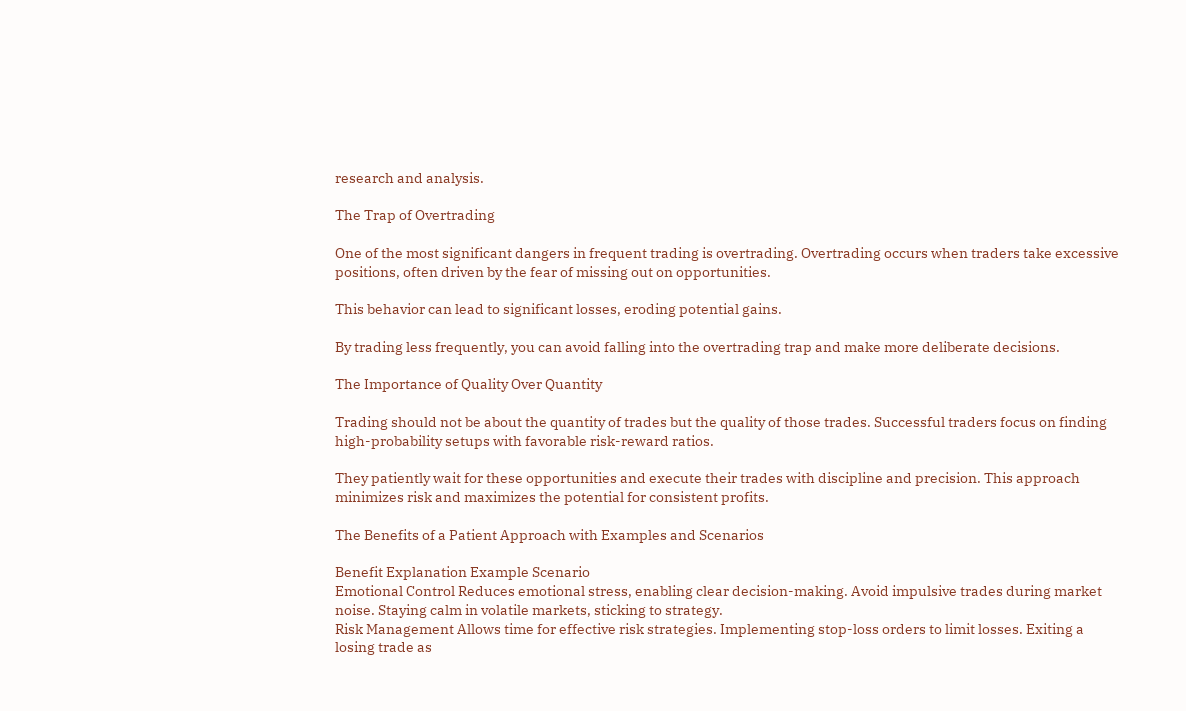research and analysis.

The Trap of Overtrading

One of the most significant dangers in frequent trading is overtrading. Overtrading occurs when traders take excessive positions, often driven by the fear of missing out on opportunities.

This behavior can lead to significant losses, eroding potential gains.

By trading less frequently, you can avoid falling into the overtrading trap and make more deliberate decisions.

The Importance of Quality Over Quantity

Trading should not be about the quantity of trades but the quality of those trades. Successful traders focus on finding high-probability setups with favorable risk-reward ratios.

They patiently wait for these opportunities and execute their trades with discipline and precision. This approach minimizes risk and maximizes the potential for consistent profits.

The Benefits of a Patient Approach with Examples and Scenarios

Benefit Explanation Example Scenario
Emotional Control Reduces emotional stress, enabling clear decision-making. Avoid impulsive trades during market noise. Staying calm in volatile markets, sticking to strategy.
Risk Management Allows time for effective risk strategies. Implementing stop-loss orders to limit losses. Exiting a losing trade as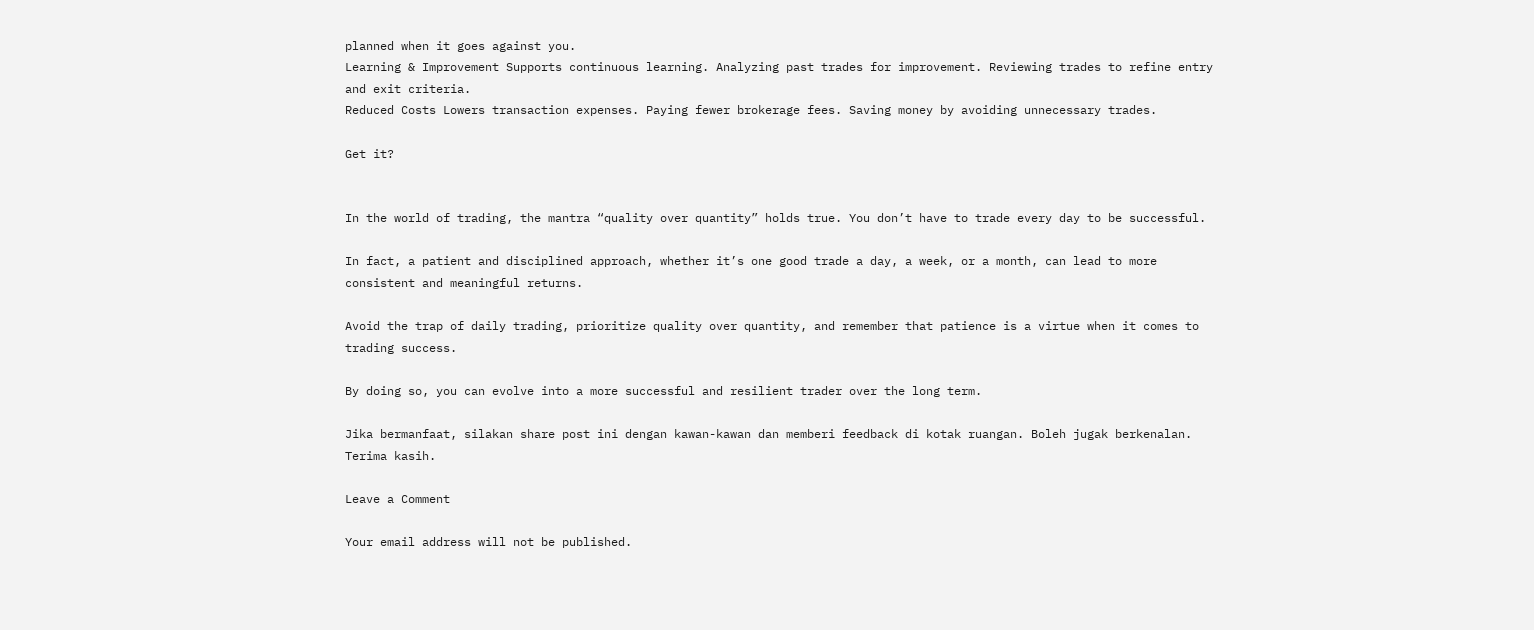planned when it goes against you.
Learning & Improvement Supports continuous learning. Analyzing past trades for improvement. Reviewing trades to refine entry and exit criteria.
Reduced Costs Lowers transaction expenses. Paying fewer brokerage fees. Saving money by avoiding unnecessary trades.

Get it?


In the world of trading, the mantra “quality over quantity” holds true. You don’t have to trade every day to be successful.

In fact, a patient and disciplined approach, whether it’s one good trade a day, a week, or a month, can lead to more consistent and meaningful returns.

Avoid the trap of daily trading, prioritize quality over quantity, and remember that patience is a virtue when it comes to trading success.

By doing so, you can evolve into a more successful and resilient trader over the long term.

Jika bermanfaat, silakan share post ini dengan kawan-kawan dan memberi feedback di kotak ruangan. Boleh jugak berkenalan. Terima kasih.

Leave a Comment

Your email address will not be published.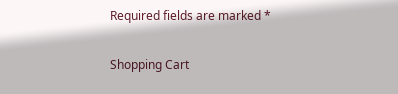Required fields are marked *

Shopping Cart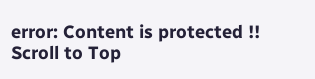error: Content is protected !!
Scroll to Top